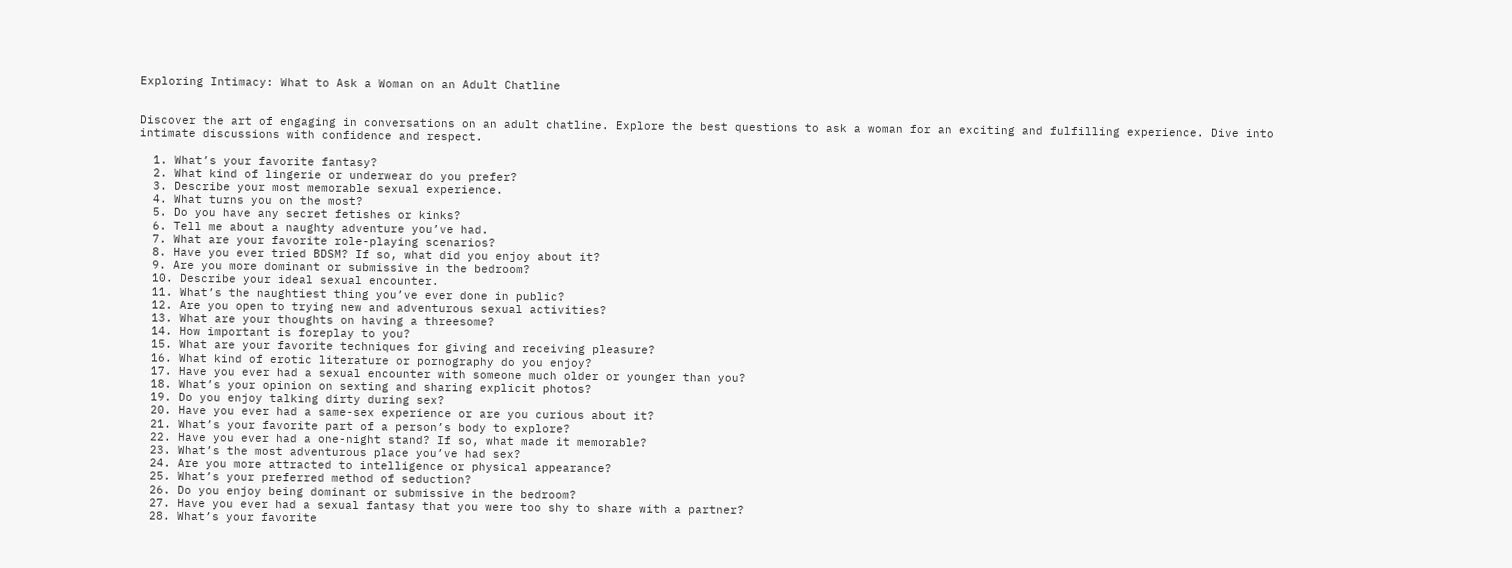Exploring Intimacy: What to Ask a Woman on an Adult Chatline


Discover the art of engaging in conversations on an adult chatline. Explore the best questions to ask a woman for an exciting and fulfilling experience. Dive into intimate discussions with confidence and respect.

  1. What’s your favorite fantasy?
  2. What kind of lingerie or underwear do you prefer?
  3. Describe your most memorable sexual experience.
  4. What turns you on the most?
  5. Do you have any secret fetishes or kinks?
  6. Tell me about a naughty adventure you’ve had.
  7. What are your favorite role-playing scenarios?
  8. Have you ever tried BDSM? If so, what did you enjoy about it?
  9. Are you more dominant or submissive in the bedroom?
  10. Describe your ideal sexual encounter.
  11. What’s the naughtiest thing you’ve ever done in public?
  12. Are you open to trying new and adventurous sexual activities?
  13. What are your thoughts on having a threesome?
  14. How important is foreplay to you?
  15. What are your favorite techniques for giving and receiving pleasure?
  16. What kind of erotic literature or pornography do you enjoy?
  17. Have you ever had a sexual encounter with someone much older or younger than you?
  18. What’s your opinion on sexting and sharing explicit photos?
  19. Do you enjoy talking dirty during sex?
  20. Have you ever had a same-sex experience or are you curious about it?
  21. What’s your favorite part of a person’s body to explore?
  22. Have you ever had a one-night stand? If so, what made it memorable?
  23. What’s the most adventurous place you’ve had sex?
  24. Are you more attracted to intelligence or physical appearance?
  25. What’s your preferred method of seduction?
  26. Do you enjoy being dominant or submissive in the bedroom?
  27. Have you ever had a sexual fantasy that you were too shy to share with a partner?
  28. What’s your favorite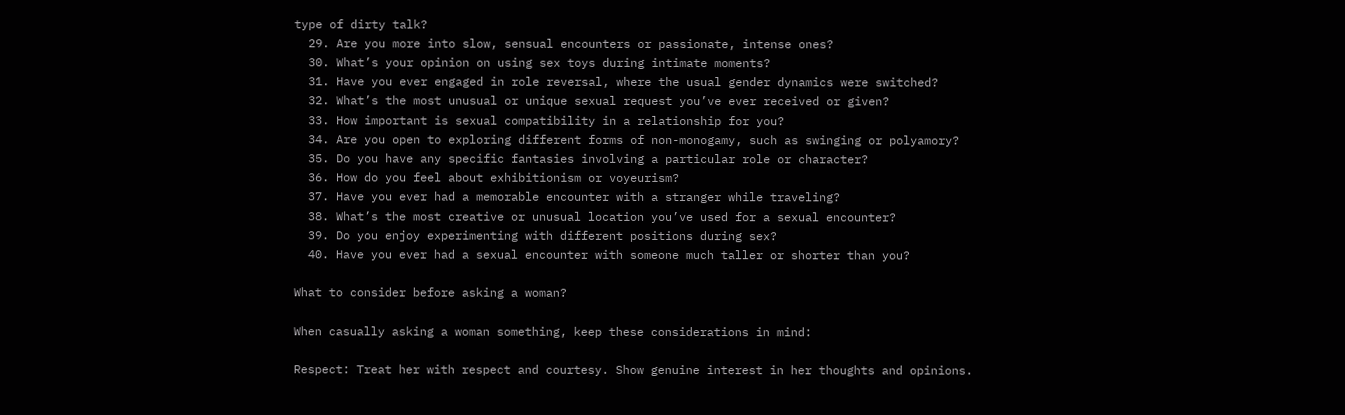type of dirty talk?
  29. Are you more into slow, sensual encounters or passionate, intense ones?
  30. What’s your opinion on using sex toys during intimate moments?
  31. Have you ever engaged in role reversal, where the usual gender dynamics were switched?
  32. What’s the most unusual or unique sexual request you’ve ever received or given?
  33. How important is sexual compatibility in a relationship for you?
  34. Are you open to exploring different forms of non-monogamy, such as swinging or polyamory?
  35. Do you have any specific fantasies involving a particular role or character?
  36. How do you feel about exhibitionism or voyeurism?
  37. Have you ever had a memorable encounter with a stranger while traveling?
  38. What’s the most creative or unusual location you’ve used for a sexual encounter?
  39. Do you enjoy experimenting with different positions during sex?
  40. Have you ever had a sexual encounter with someone much taller or shorter than you?

What to consider before asking a woman?

When casually asking a woman something, keep these considerations in mind:

Respect: Treat her with respect and courtesy. Show genuine interest in her thoughts and opinions.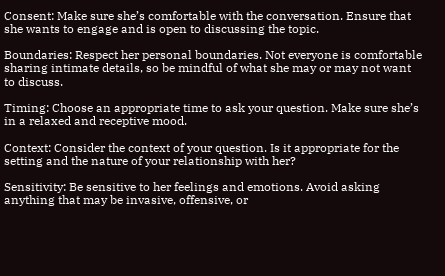Consent: Make sure she’s comfortable with the conversation. Ensure that she wants to engage and is open to discussing the topic.

Boundaries: Respect her personal boundaries. Not everyone is comfortable sharing intimate details, so be mindful of what she may or may not want to discuss.

Timing: Choose an appropriate time to ask your question. Make sure she’s in a relaxed and receptive mood.

Context: Consider the context of your question. Is it appropriate for the setting and the nature of your relationship with her?

Sensitivity: Be sensitive to her feelings and emotions. Avoid asking anything that may be invasive, offensive, or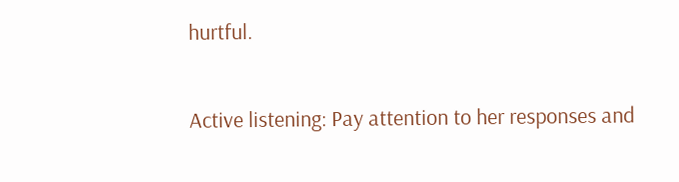hurtful.

Active listening: Pay attention to her responses and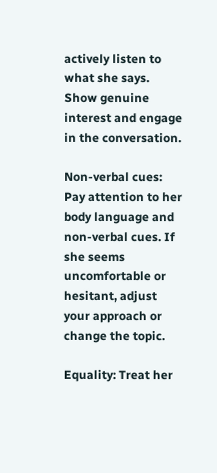actively listen to what she says. Show genuine interest and engage in the conversation.

Non-verbal cues: Pay attention to her body language and non-verbal cues. If she seems uncomfortable or hesitant, adjust your approach or change the topic.

Equality: Treat her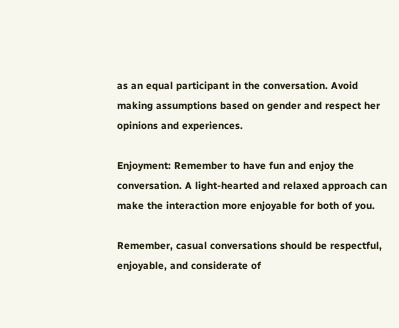as an equal participant in the conversation. Avoid making assumptions based on gender and respect her opinions and experiences.

Enjoyment: Remember to have fun and enjoy the conversation. A light-hearted and relaxed approach can make the interaction more enjoyable for both of you.

Remember, casual conversations should be respectful, enjoyable, and considerate of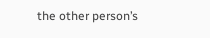the other person’s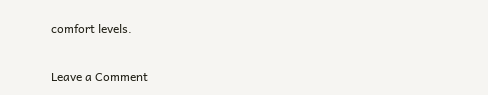comfort levels.

Leave a Comment